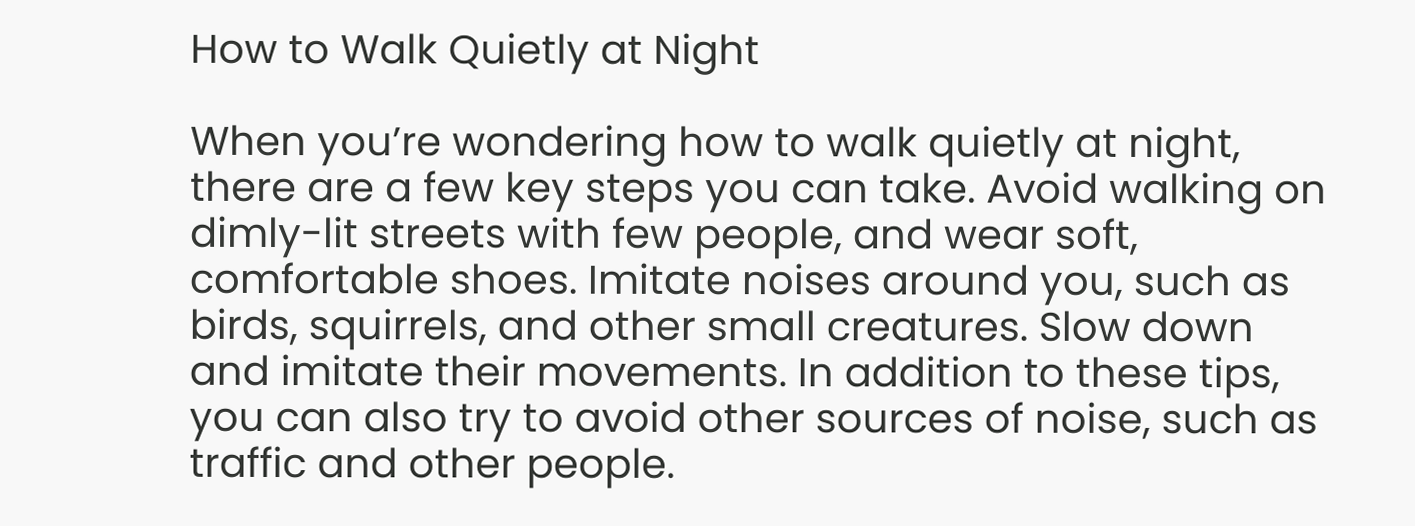How to Walk Quietly at Night

When you’re wondering how to walk quietly at night, there are a few key steps you can take. Avoid walking on dimly-lit streets with few people, and wear soft, comfortable shoes. Imitate noises around you, such as birds, squirrels, and other small creatures. Slow down and imitate their movements. In addition to these tips, you can also try to avoid other sources of noise, such as traffic and other people.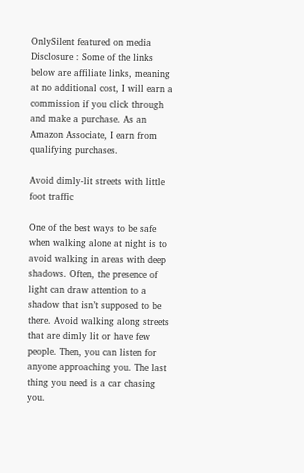OnlySilent featured on media
Disclosure : Some of the links below are affiliate links, meaning at no additional cost, I will earn a commission if you click through and make a purchase. As an Amazon Associate, I earn from qualifying purchases.

Avoid dimly-lit streets with little foot traffic

One of the best ways to be safe when walking alone at night is to avoid walking in areas with deep shadows. Often, the presence of light can draw attention to a shadow that isn’t supposed to be there. Avoid walking along streets that are dimly lit or have few people. Then, you can listen for anyone approaching you. The last thing you need is a car chasing you.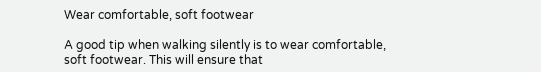Wear comfortable, soft footwear

A good tip when walking silently is to wear comfortable, soft footwear. This will ensure that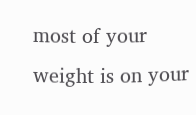most of your weight is on your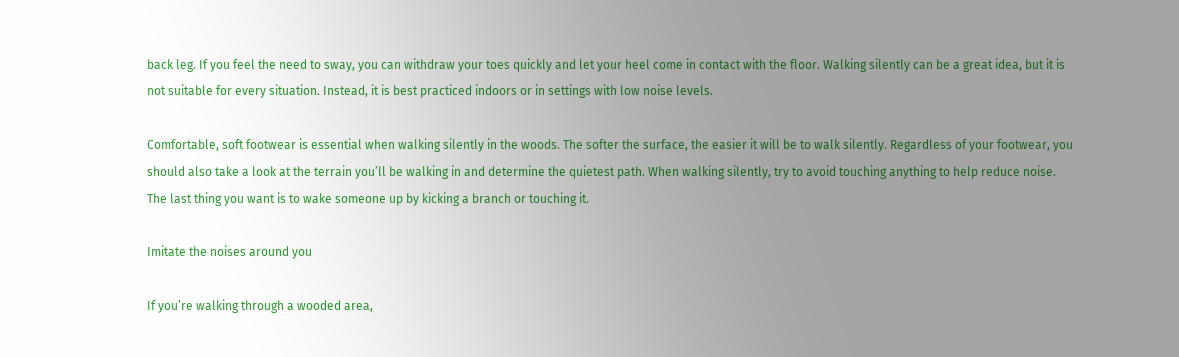back leg. If you feel the need to sway, you can withdraw your toes quickly and let your heel come in contact with the floor. Walking silently can be a great idea, but it is not suitable for every situation. Instead, it is best practiced indoors or in settings with low noise levels.

Comfortable, soft footwear is essential when walking silently in the woods. The softer the surface, the easier it will be to walk silently. Regardless of your footwear, you should also take a look at the terrain you’ll be walking in and determine the quietest path. When walking silently, try to avoid touching anything to help reduce noise. The last thing you want is to wake someone up by kicking a branch or touching it.

Imitate the noises around you

If you’re walking through a wooded area,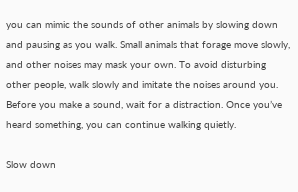you can mimic the sounds of other animals by slowing down and pausing as you walk. Small animals that forage move slowly, and other noises may mask your own. To avoid disturbing other people, walk slowly and imitate the noises around you. Before you make a sound, wait for a distraction. Once you’ve heard something, you can continue walking quietly.

Slow down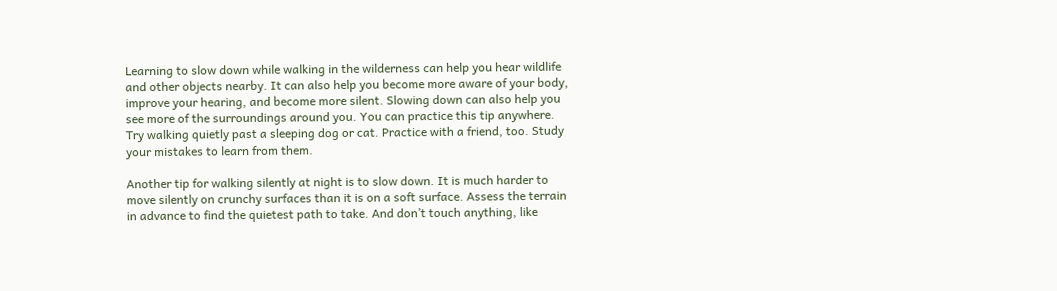Learning to slow down while walking in the wilderness can help you hear wildlife and other objects nearby. It can also help you become more aware of your body, improve your hearing, and become more silent. Slowing down can also help you see more of the surroundings around you. You can practice this tip anywhere. Try walking quietly past a sleeping dog or cat. Practice with a friend, too. Study your mistakes to learn from them.

Another tip for walking silently at night is to slow down. It is much harder to move silently on crunchy surfaces than it is on a soft surface. Assess the terrain in advance to find the quietest path to take. And don’t touch anything, like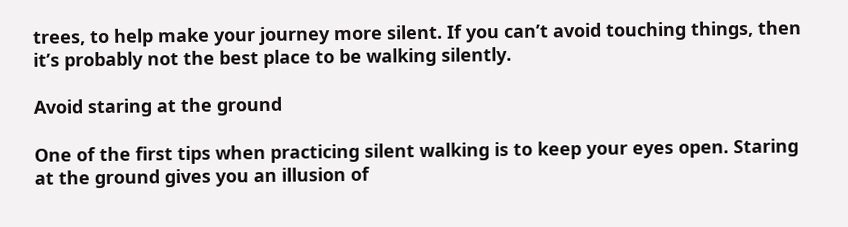trees, to help make your journey more silent. If you can’t avoid touching things, then it’s probably not the best place to be walking silently.

Avoid staring at the ground

One of the first tips when practicing silent walking is to keep your eyes open. Staring at the ground gives you an illusion of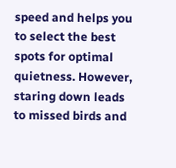speed and helps you to select the best spots for optimal quietness. However, staring down leads to missed birds and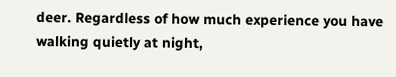deer. Regardless of how much experience you have walking quietly at night,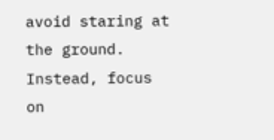avoid staring at the ground. Instead, focus on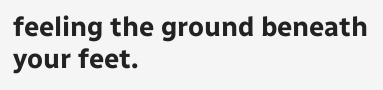feeling the ground beneath your feet.